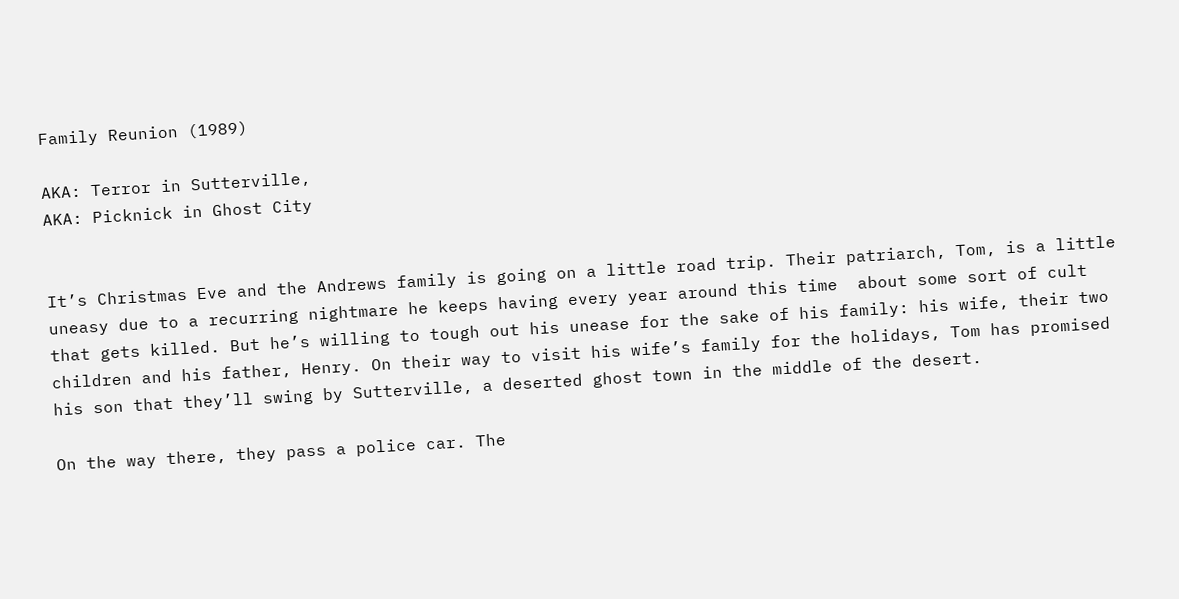Family Reunion (1989)

AKA: Terror in Sutterville,
AKA: Picknick in Ghost City


It’s Christmas Eve and the Andrews family is going on a little road trip. Their patriarch, Tom, is a little uneasy due to a recurring nightmare he keeps having every year around this time  about some sort of cult that gets killed. But he’s willing to tough out his unease for the sake of his family: his wife, their two children and his father, Henry. On their way to visit his wife’s family for the holidays, Tom has promised his son that they’ll swing by Sutterville, a deserted ghost town in the middle of the desert.

On the way there, they pass a police car. The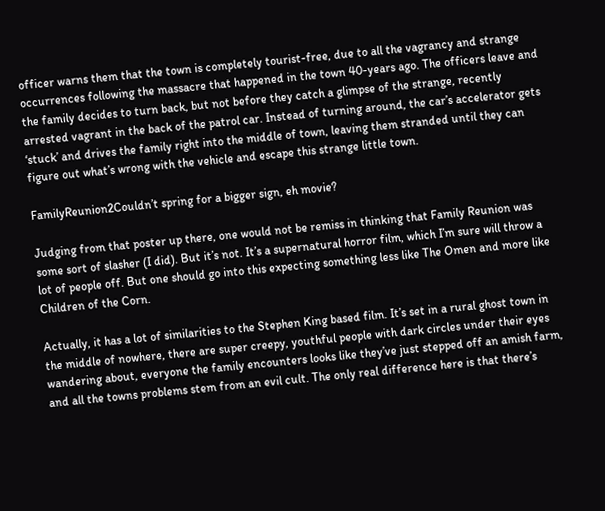officer warns them that the town is completely tourist-free, due to all the vagrancy and strange occurrences following the massacre that happened in the town 40-years ago. The officers leave and the family decides to turn back, but not before they catch a glimpse of the strange, recently arrested vagrant in the back of the patrol car. Instead of turning around, the car’s accelerator gets ‘stuck’ and drives the family right into the middle of town, leaving them stranded until they can figure out what’s wrong with the vehicle and escape this strange little town.

FamilyReunion2Couldn’t spring for a bigger sign, eh movie?

Judging from that poster up there, one would not be remiss in thinking that Family Reunion was some sort of slasher (I did). But it’s not. It’s a supernatural horror film, which I’m sure will throw a lot of people off. But one should go into this expecting something less like The Omen and more like Children of the Corn.

Actually, it has a lot of similarities to the Stephen King based film. It’s set in a rural ghost town in the middle of nowhere, there are super creepy, youthful people with dark circles under their eyes wandering about, everyone the family encounters looks like they’ve just stepped off an amish farm, and all the towns problems stem from an evil cult. The only real difference here is that there’s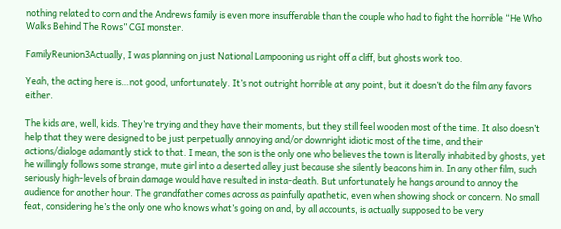nothing related to corn and the Andrews family is even more insufferable than the couple who had to fight the horrible “He Who Walks Behind The Rows” CGI monster.

FamilyReunion3Actually, I was planning on just National Lampooning us right off a cliff, but ghosts work too.

Yeah, the acting here is…not good, unfortunately. It’s not outright horrible at any point, but it doesn’t do the film any favors either.

The kids are, well, kids. They’re trying and they have their moments, but they still feel wooden most of the time. It also doesn’t help that they were designed to be just perpetually annoying and/or downright idiotic most of the time, and their actions/dialoge adamantly stick to that. I mean, the son is the only one who believes the town is literally inhabited by ghosts, yet he willingly follows some strange, mute girl into a deserted alley just because she silently beacons him in. In any other film, such seriously high-levels of brain damage would have resulted in insta-death. But unfortunately he hangs around to annoy the audience for another hour. The grandfather comes across as painfully apathetic, even when showing shock or concern. No small feat, considering he’s the only one who knows what’s going on and, by all accounts, is actually supposed to be very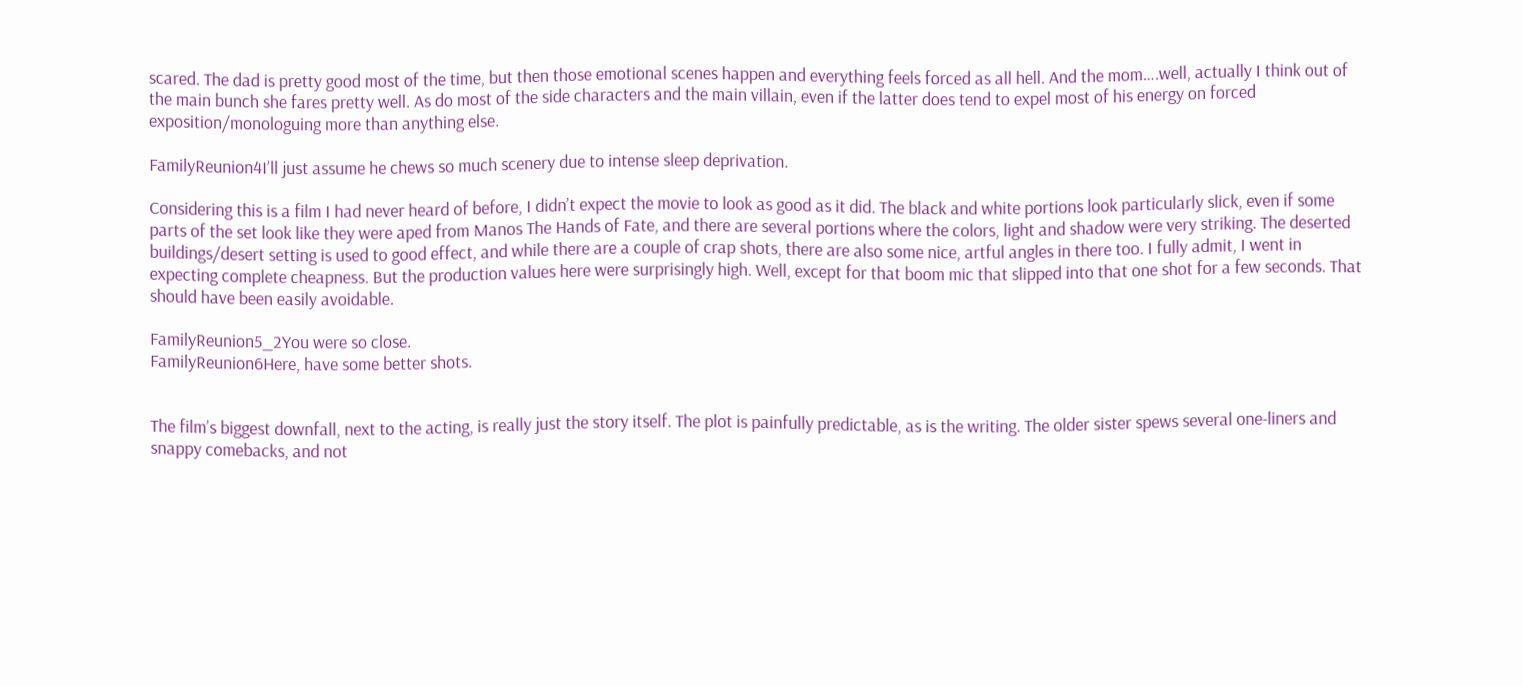scared. The dad is pretty good most of the time, but then those emotional scenes happen and everything feels forced as all hell. And the mom….well, actually I think out of the main bunch she fares pretty well. As do most of the side characters and the main villain, even if the latter does tend to expel most of his energy on forced exposition/monologuing more than anything else.

FamilyReunion4I’ll just assume he chews so much scenery due to intense sleep deprivation.

Considering this is a film I had never heard of before, I didn’t expect the movie to look as good as it did. The black and white portions look particularly slick, even if some parts of the set look like they were aped from Manos The Hands of Fate, and there are several portions where the colors, light and shadow were very striking. The deserted buildings/desert setting is used to good effect, and while there are a couple of crap shots, there are also some nice, artful angles in there too. I fully admit, I went in expecting complete cheapness. But the production values here were surprisingly high. Well, except for that boom mic that slipped into that one shot for a few seconds. That should have been easily avoidable.

FamilyReunion5_2You were so close.
FamilyReunion6Here, have some better shots.


The film’s biggest downfall, next to the acting, is really just the story itself. The plot is painfully predictable, as is the writing. The older sister spews several one-liners and snappy comebacks, and not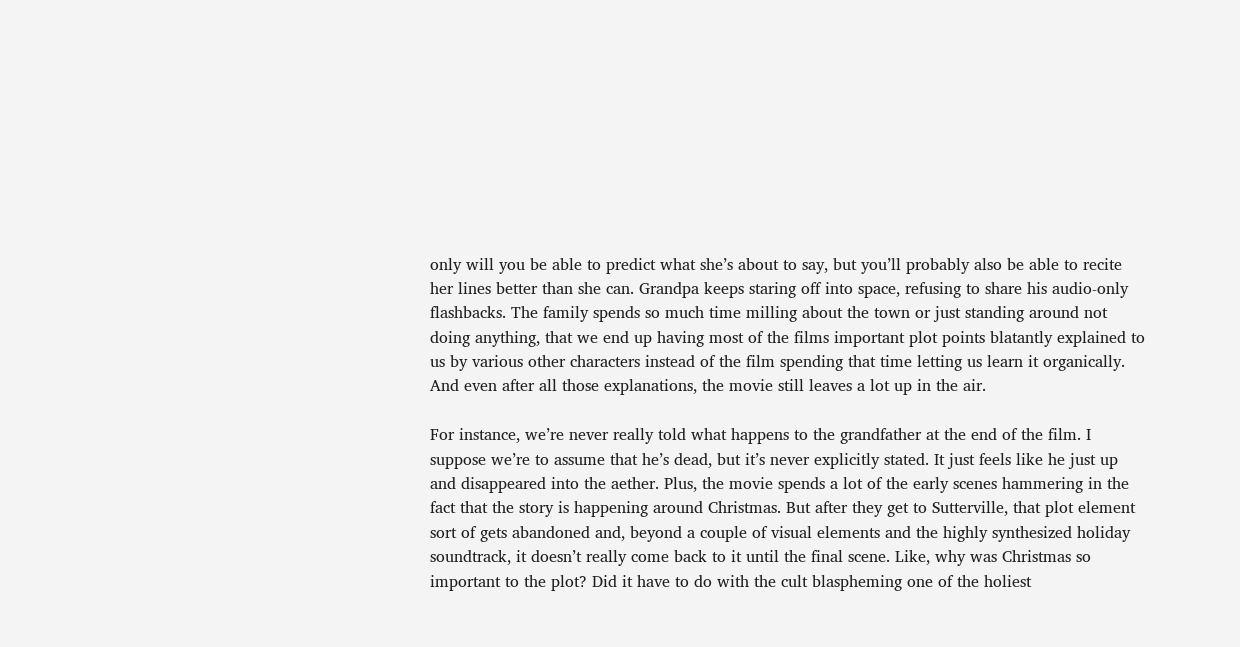only will you be able to predict what she’s about to say, but you’ll probably also be able to recite her lines better than she can. Grandpa keeps staring off into space, refusing to share his audio-only flashbacks. The family spends so much time milling about the town or just standing around not doing anything, that we end up having most of the films important plot points blatantly explained to us by various other characters instead of the film spending that time letting us learn it organically. And even after all those explanations, the movie still leaves a lot up in the air.

For instance, we’re never really told what happens to the grandfather at the end of the film. I suppose we’re to assume that he’s dead, but it’s never explicitly stated. It just feels like he just up and disappeared into the aether. Plus, the movie spends a lot of the early scenes hammering in the fact that the story is happening around Christmas. But after they get to Sutterville, that plot element sort of gets abandoned and, beyond a couple of visual elements and the highly synthesized holiday soundtrack, it doesn’t really come back to it until the final scene. Like, why was Christmas so important to the plot? Did it have to do with the cult blaspheming one of the holiest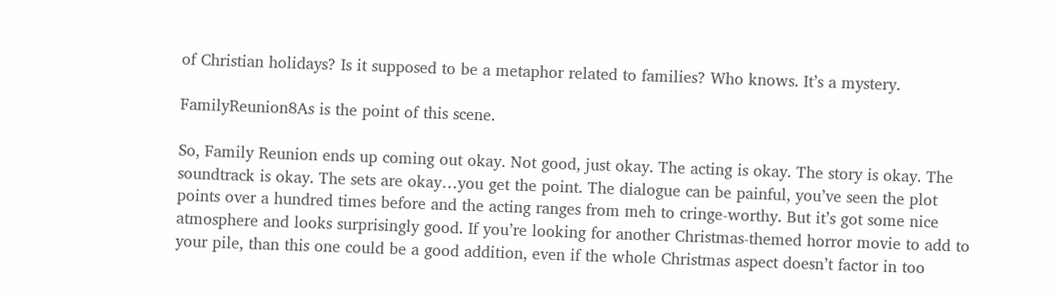of Christian holidays? Is it supposed to be a metaphor related to families? Who knows. It’s a mystery.

FamilyReunion8As is the point of this scene.

So, Family Reunion ends up coming out okay. Not good, just okay. The acting is okay. The story is okay. The soundtrack is okay. The sets are okay…you get the point. The dialogue can be painful, you’ve seen the plot points over a hundred times before and the acting ranges from meh to cringe-worthy. But it’s got some nice atmosphere and looks surprisingly good. If you’re looking for another Christmas-themed horror movie to add to your pile, than this one could be a good addition, even if the whole Christmas aspect doesn’t factor in too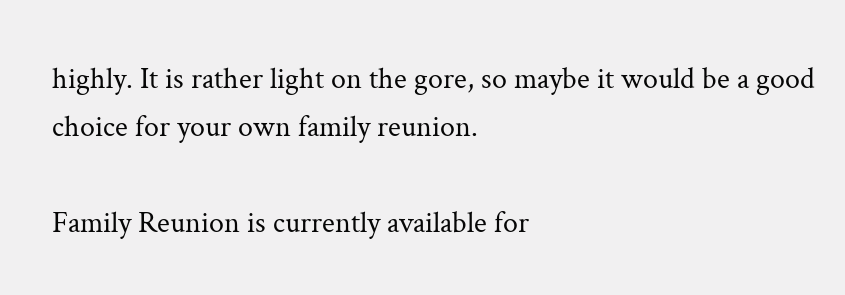highly. It is rather light on the gore, so maybe it would be a good choice for your own family reunion.

Family Reunion is currently available for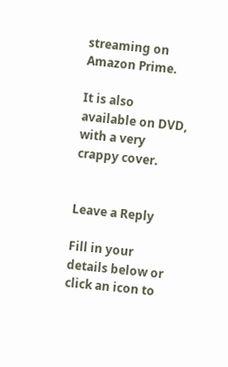streaming on Amazon Prime.

It is also available on DVD, with a very crappy cover.


Leave a Reply

Fill in your details below or click an icon to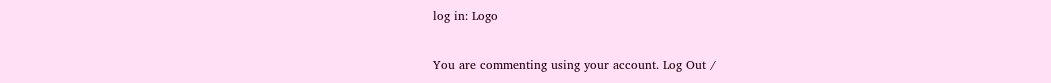log in: Logo

You are commenting using your account. Log Out /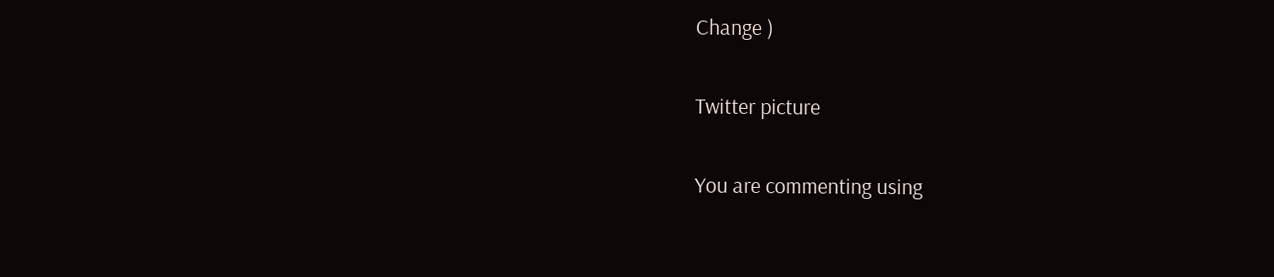Change )

Twitter picture

You are commenting using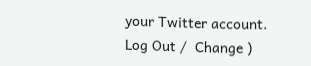your Twitter account. Log Out /  Change )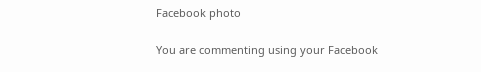Facebook photo

You are commenting using your Facebook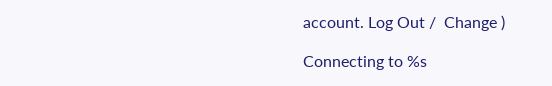account. Log Out /  Change )

Connecting to %s